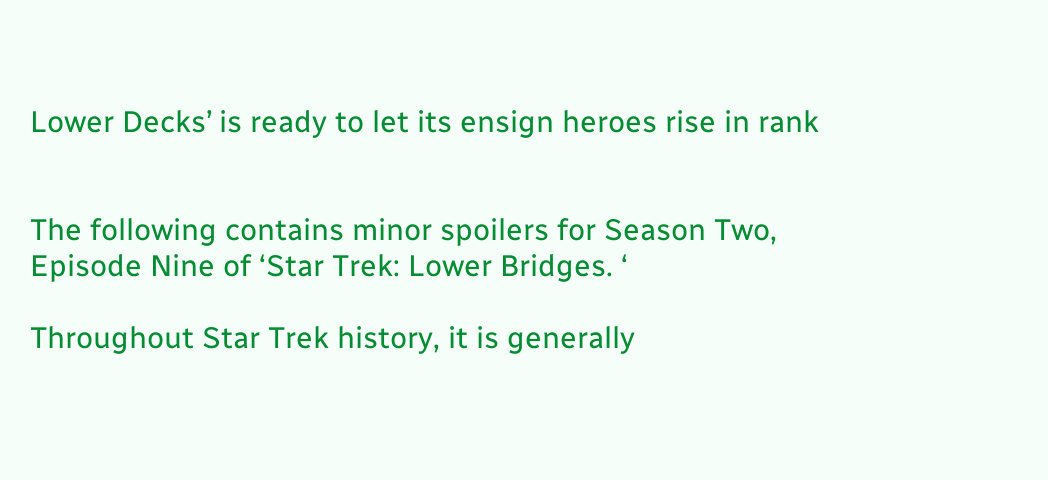Lower Decks’ is ready to let its ensign heroes rise in rank


The following contains minor spoilers for Season Two, Episode Nine of ‘Star Trek: Lower Bridges. ‘

Throughout Star Trek history, it is generally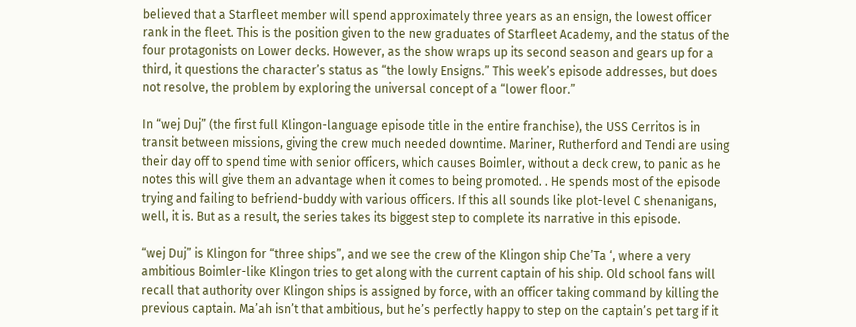believed that a Starfleet member will spend approximately three years as an ensign, the lowest officer rank in the fleet. This is the position given to the new graduates of Starfleet Academy, and the status of the four protagonists on Lower decks. However, as the show wraps up its second season and gears up for a third, it questions the character’s status as “the lowly Ensigns.” This week’s episode addresses, but does not resolve, the problem by exploring the universal concept of a “lower floor.”

In “wej Duj” (the first full Klingon-language episode title in the entire franchise), the USS Cerritos is in transit between missions, giving the crew much needed downtime. Mariner, Rutherford and Tendi are using their day off to spend time with senior officers, which causes Boimler, without a deck crew, to panic as he notes this will give them an advantage when it comes to being promoted. . He spends most of the episode trying and failing to befriend-buddy with various officers. If this all sounds like plot-level C shenanigans, well, it is. But as a result, the series takes its biggest step to complete its narrative in this episode.

“wej Duj” is Klingon for “three ships”, and we see the crew of the Klingon ship Che’Ta ‘, where a very ambitious Boimler-like Klingon tries to get along with the current captain of his ship. Old school fans will recall that authority over Klingon ships is assigned by force, with an officer taking command by killing the previous captain. Ma’ah isn’t that ambitious, but he’s perfectly happy to step on the captain’s pet targ if it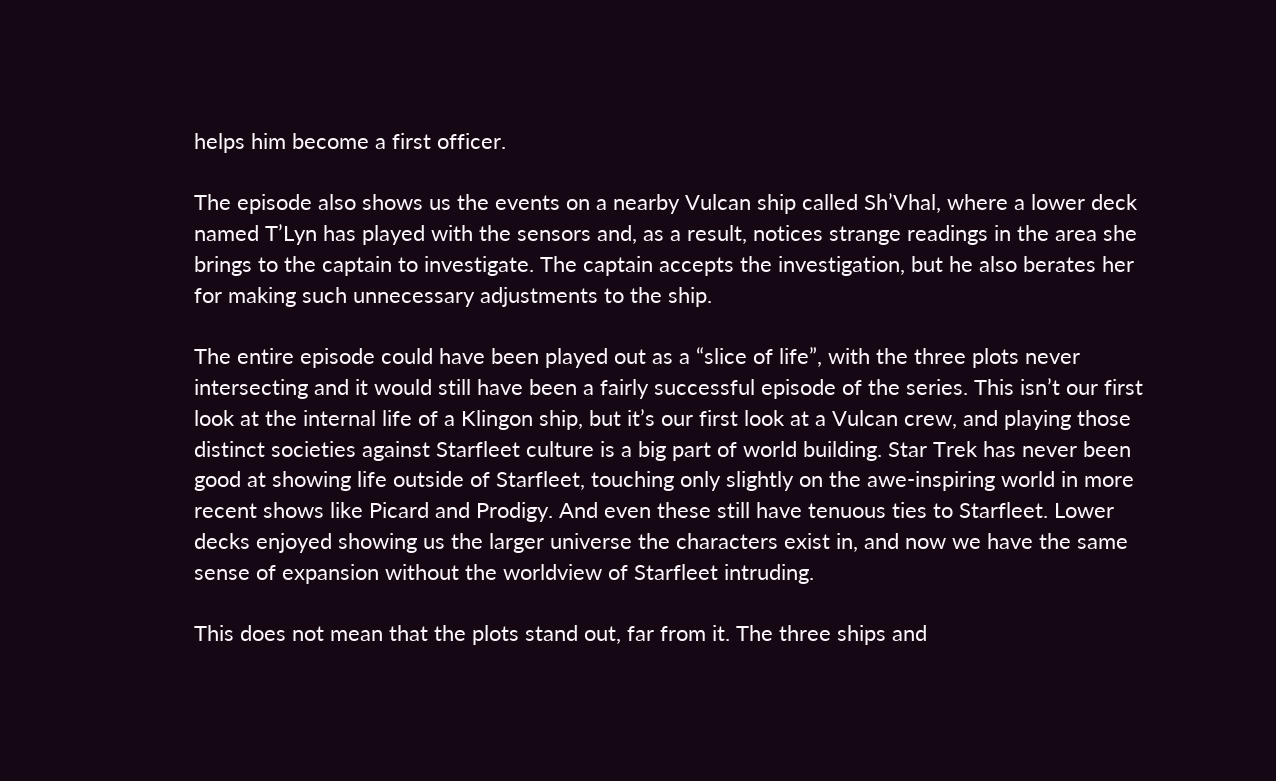helps him become a first officer.

The episode also shows us the events on a nearby Vulcan ship called Sh’Vhal, where a lower deck named T’Lyn has played with the sensors and, as a result, notices strange readings in the area she brings to the captain to investigate. The captain accepts the investigation, but he also berates her for making such unnecessary adjustments to the ship.

The entire episode could have been played out as a “slice of life”, with the three plots never intersecting and it would still have been a fairly successful episode of the series. This isn’t our first look at the internal life of a Klingon ship, but it’s our first look at a Vulcan crew, and playing those distinct societies against Starfleet culture is a big part of world building. Star Trek has never been good at showing life outside of Starfleet, touching only slightly on the awe-inspiring world in more recent shows like Picard and Prodigy. And even these still have tenuous ties to Starfleet. Lower decks enjoyed showing us the larger universe the characters exist in, and now we have the same sense of expansion without the worldview of Starfleet intruding.

This does not mean that the plots stand out, far from it. The three ships and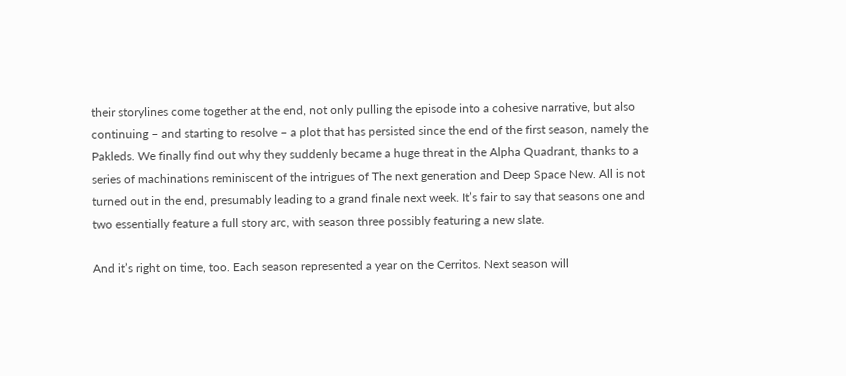their storylines come together at the end, not only pulling the episode into a cohesive narrative, but also continuing – and starting to resolve – a plot that has persisted since the end of the first season, namely the Pakleds. We finally find out why they suddenly became a huge threat in the Alpha Quadrant, thanks to a series of machinations reminiscent of the intrigues of The next generation and Deep Space New. All is not turned out in the end, presumably leading to a grand finale next week. It’s fair to say that seasons one and two essentially feature a full story arc, with season three possibly featuring a new slate.

And it’s right on time, too. Each season represented a year on the Cerritos. Next season will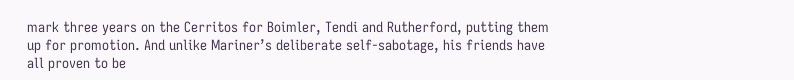mark three years on the Cerritos for Boimler, Tendi and Rutherford, putting them up for promotion. And unlike Mariner’s deliberate self-sabotage, his friends have all proven to be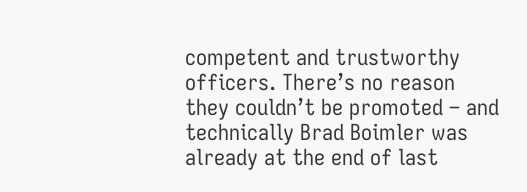competent and trustworthy officers. There’s no reason they couldn’t be promoted – and technically Brad Boimler was already at the end of last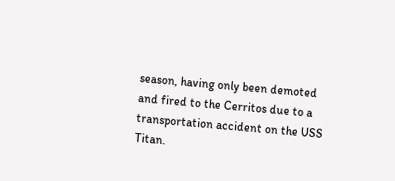season, having only been demoted and fired to the Cerritos due to a transportation accident on the USS Titan.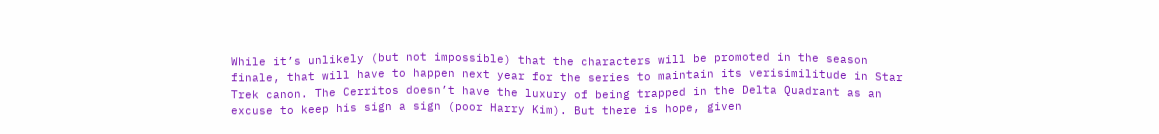While it’s unlikely (but not impossible) that the characters will be promoted in the season finale, that will have to happen next year for the series to maintain its verisimilitude in Star Trek canon. The Cerritos doesn’t have the luxury of being trapped in the Delta Quadrant as an excuse to keep his sign a sign (poor Harry Kim). But there is hope, given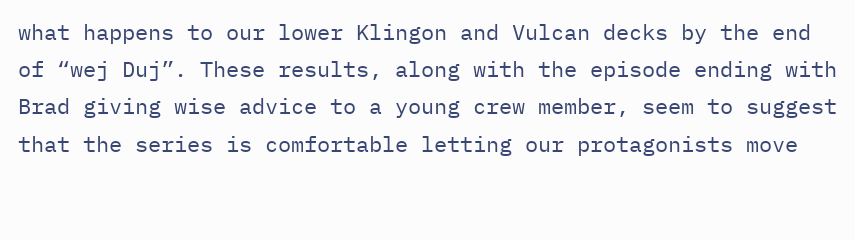what happens to our lower Klingon and Vulcan decks by the end of “wej Duj”. These results, along with the episode ending with Brad giving wise advice to a young crew member, seem to suggest that the series is comfortable letting our protagonists move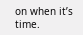on when it’s time.